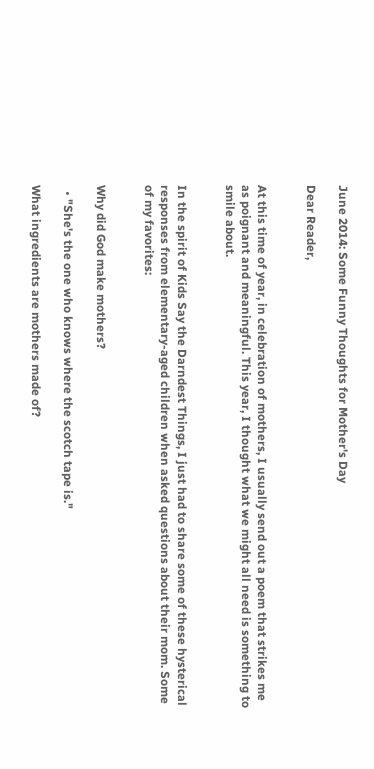June 2014: Some Funny Thoughts for Mother's Day

Dear Reader,


At this time of year, in celebration of mothers, I usually send out a poem that strikes me as poignant and meaningful. This year, I thought what we might all need is something to smile about.


In the spirit of Kids Say the Darndest Things, I just had to share some of these hysterical responses from elementary-aged children when asked questions about their mom. Some of my favorites:


Why did God make mothers?

  • "She's the one who knows where the scotch tape is."

What ingredients are mothers made of?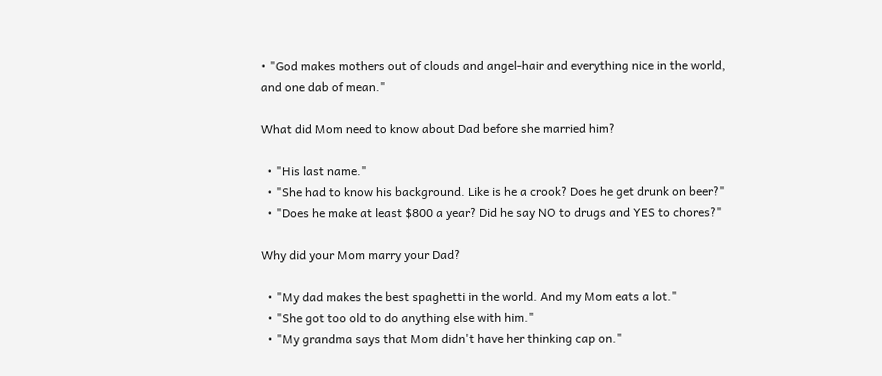• "God makes mothers out of clouds and angel-hair and everything nice in the world, and one dab of mean."

What did Mom need to know about Dad before she married him?

  • "His last name."
  • "She had to know his background. Like is he a crook? Does he get drunk on beer?"
  • "Does he make at least $800 a year? Did he say NO to drugs and YES to chores?"

Why did your Mom marry your Dad?

  • "My dad makes the best spaghetti in the world. And my Mom eats a lot."
  • "She got too old to do anything else with him."
  • "My grandma says that Mom didn't have her thinking cap on."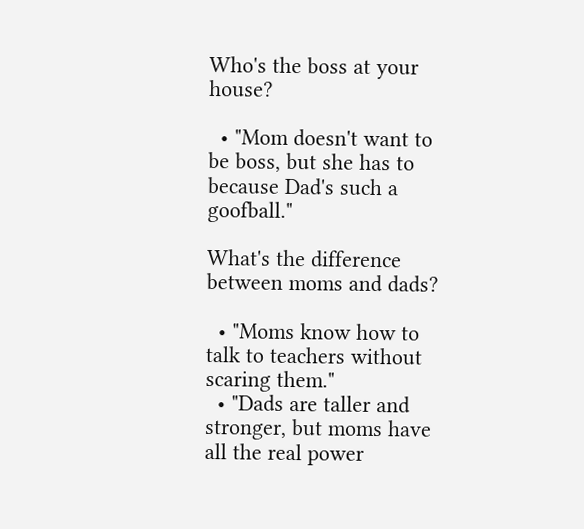Who's the boss at your house?

  • "Mom doesn't want to be boss, but she has to because Dad's such a goofball."

What's the difference between moms and dads?

  • "Moms know how to talk to teachers without scaring them."
  • "Dads are taller and stronger, but moms have all the real power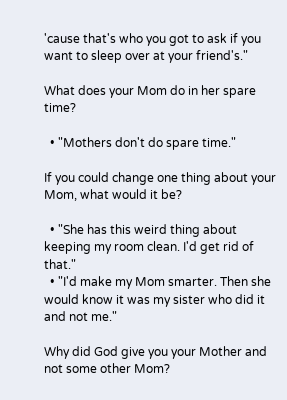'cause that's who you got to ask if you want to sleep over at your friend's."

What does your Mom do in her spare time?

  • "Mothers don't do spare time."

If you could change one thing about your Mom, what would it be?

  • "She has this weird thing about keeping my room clean. I'd get rid of that."
  • "I'd make my Mom smarter. Then she would know it was my sister who did it and not me."

Why did God give you your Mother and not some other Mom?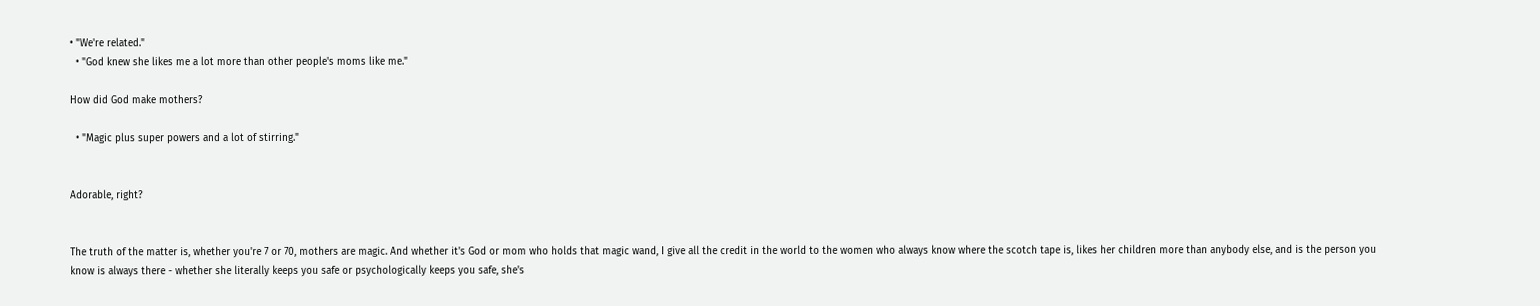• "We're related."
  • "God knew she likes me a lot more than other people's moms like me."

How did God make mothers?

  • "Magic plus super powers and a lot of stirring."


Adorable, right?


The truth of the matter is, whether you're 7 or 70, mothers are magic. And whether it's God or mom who holds that magic wand, I give all the credit in the world to the women who always know where the scotch tape is, likes her children more than anybody else, and is the person you know is always there - whether she literally keeps you safe or psychologically keeps you safe, she's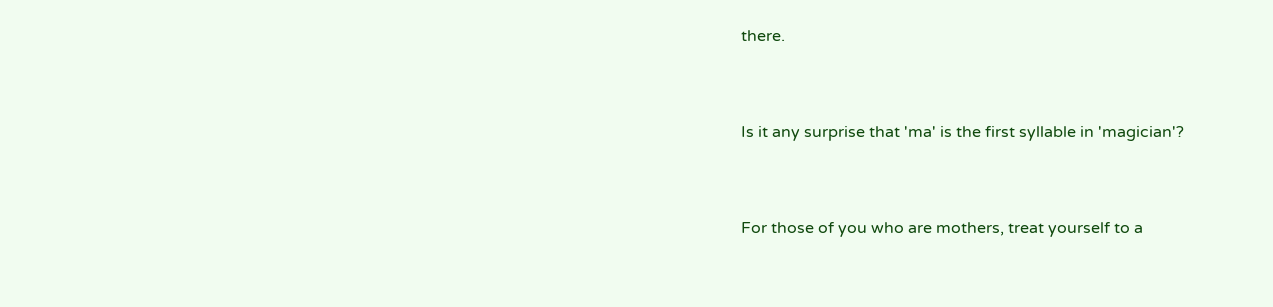there.


Is it any surprise that 'ma' is the first syllable in 'magician'?


For those of you who are mothers, treat yourself to a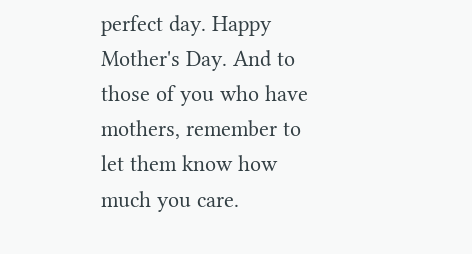perfect day. Happy Mother's Day. And to those of you who have mothers, remember to let them know how much you care.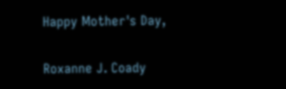Happy Mother's Day,

Roxanne J. Coady